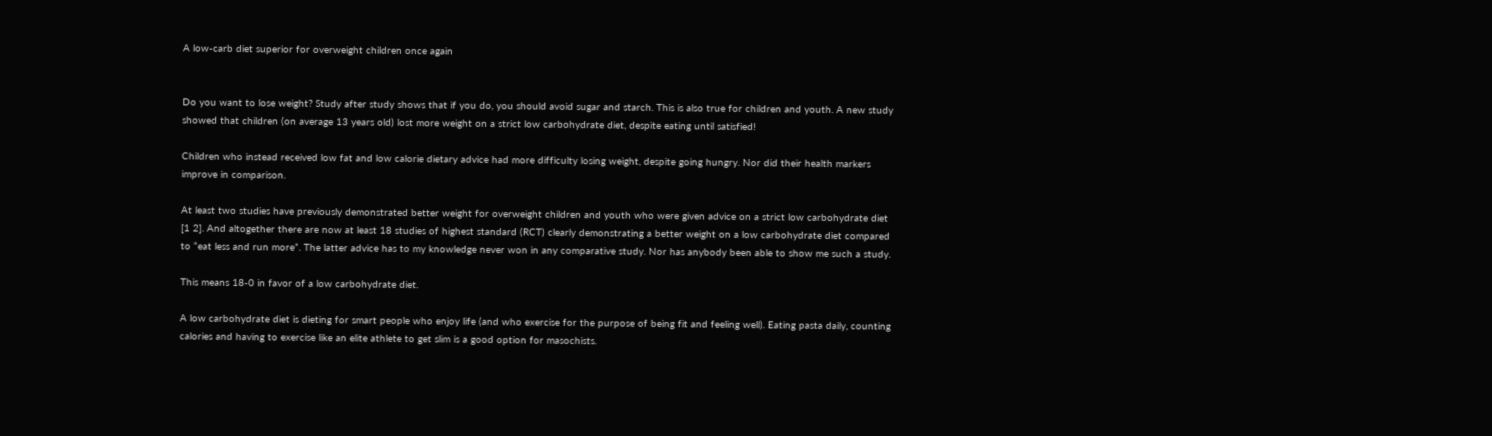A low-carb diet superior for overweight children once again


Do you want to lose weight? Study after study shows that if you do, you should avoid sugar and starch. This is also true for children and youth. A new study showed that children (on average 13 years old) lost more weight on a strict low carbohydrate diet, despite eating until satisfied!

Children who instead received low fat and low calorie dietary advice had more difficulty losing weight, despite going hungry. Nor did their health markers improve in comparison.

At least two studies have previously demonstrated better weight for overweight children and youth who were given advice on a strict low carbohydrate diet [1 2]. And altogether there are now at least 18 studies of highest standard (RCT) clearly demonstrating a better weight on a low carbohydrate diet compared to “eat less and run more”. The latter advice has to my knowledge never won in any comparative study. Nor has anybody been able to show me such a study.

This means 18-0 in favor of a low carbohydrate diet.

A low carbohydrate diet is dieting for smart people who enjoy life (and who exercise for the purpose of being fit and feeling well). Eating pasta daily, counting calories and having to exercise like an elite athlete to get slim is a good option for masochists.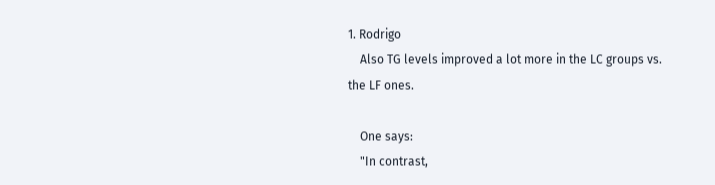1. Rodrigo
    Also TG levels improved a lot more in the LC groups vs. the LF ones.

    One says:
    "In contrast,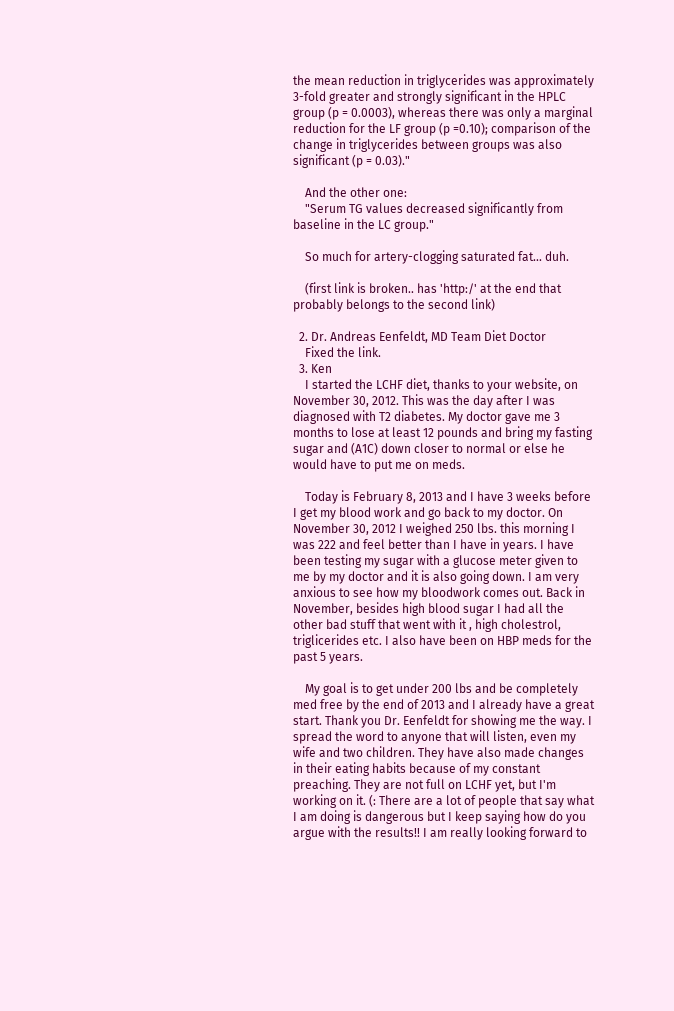the mean reduction in triglycerides was approximately 3-fold greater and strongly significant in the HPLC group (p = 0.0003), whereas there was only a marginal reduction for the LF group (p =0.10); comparison of the change in triglycerides between groups was also significant (p = 0.03)."

    And the other one:
    "Serum TG values decreased significantly from baseline in the LC group."

    So much for artery-clogging saturated fat... duh.

    (first link is broken.. has 'http:/' at the end that probably belongs to the second link)

  2. Dr. Andreas Eenfeldt, MD Team Diet Doctor
    Fixed the link.
  3. Ken
    I started the LCHF diet, thanks to your website, on November 30, 2012. This was the day after I was diagnosed with T2 diabetes. My doctor gave me 3 months to lose at least 12 pounds and bring my fasting sugar and (A1C) down closer to normal or else he would have to put me on meds.

    Today is February 8, 2013 and I have 3 weeks before I get my blood work and go back to my doctor. On November 30, 2012 I weighed 250 lbs. this morning I was 222 and feel better than I have in years. I have been testing my sugar with a glucose meter given to me by my doctor and it is also going down. I am very anxious to see how my bloodwork comes out. Back in November, besides high blood sugar I had all the other bad stuff that went with it , high cholestrol, triglicerides etc. I also have been on HBP meds for the past 5 years.

    My goal is to get under 200 lbs and be completely med free by the end of 2013 and I already have a great start. Thank you Dr. Eenfeldt for showing me the way. I spread the word to anyone that will listen, even my wife and two children. They have also made changes in their eating habits because of my constant preaching. They are not full on LCHF yet, but I'm working on it. (: There are a lot of people that say what I am doing is dangerous but I keep saying how do you argue with the results!! I am really looking forward to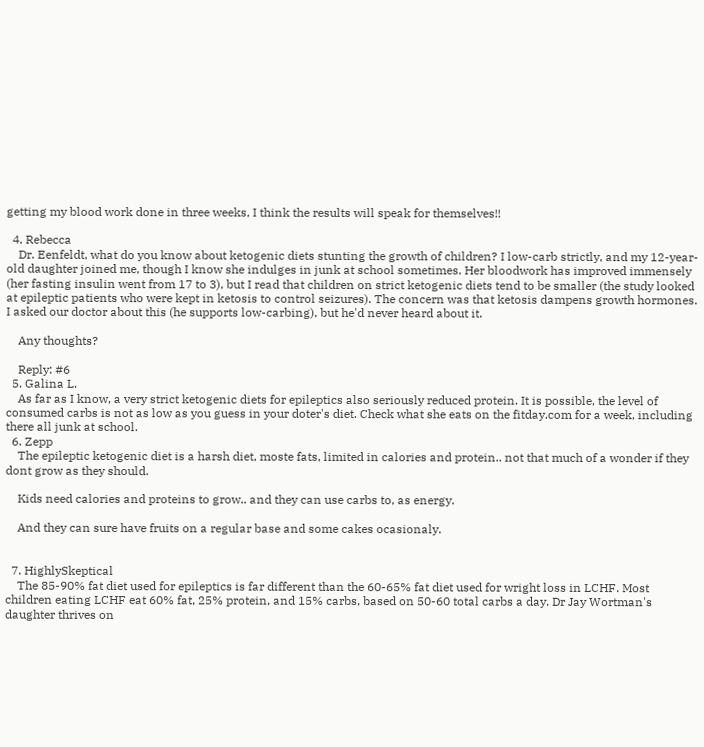getting my blood work done in three weeks, I think the results will speak for themselves!!

  4. Rebecca
    Dr. Eenfeldt, what do you know about ketogenic diets stunting the growth of children? I low-carb strictly, and my 12-year-old daughter joined me, though I know she indulges in junk at school sometimes. Her bloodwork has improved immensely (her fasting insulin went from 17 to 3), but I read that children on strict ketogenic diets tend to be smaller (the study looked at epileptic patients who were kept in ketosis to control seizures). The concern was that ketosis dampens growth hormones. I asked our doctor about this (he supports low-carbing), but he'd never heard about it.

    Any thoughts?

    Reply: #6
  5. Galina L.
    As far as I know, a very strict ketogenic diets for epileptics also seriously reduced protein. It is possible, the level of consumed carbs is not as low as you guess in your doter's diet. Check what she eats on the fitday.com for a week, including there all junk at school.
  6. Zepp
    The epileptic ketogenic diet is a harsh diet, moste fats, limited in calories and protein.. not that much of a wonder if they dont grow as they should.

    Kids need calories and proteins to grow.. and they can use carbs to, as energy.

    And they can sure have fruits on a regular base and some cakes ocasionaly.


  7. HighlySkeptical
    The 85-90% fat diet used for epileptics is far different than the 60-65% fat diet used for wright loss in LCHF. Most children eating LCHF eat 60% fat, 25% protein, and 15% carbs, based on 50-60 total carbs a day. Dr Jay Wortman's daughter thrives on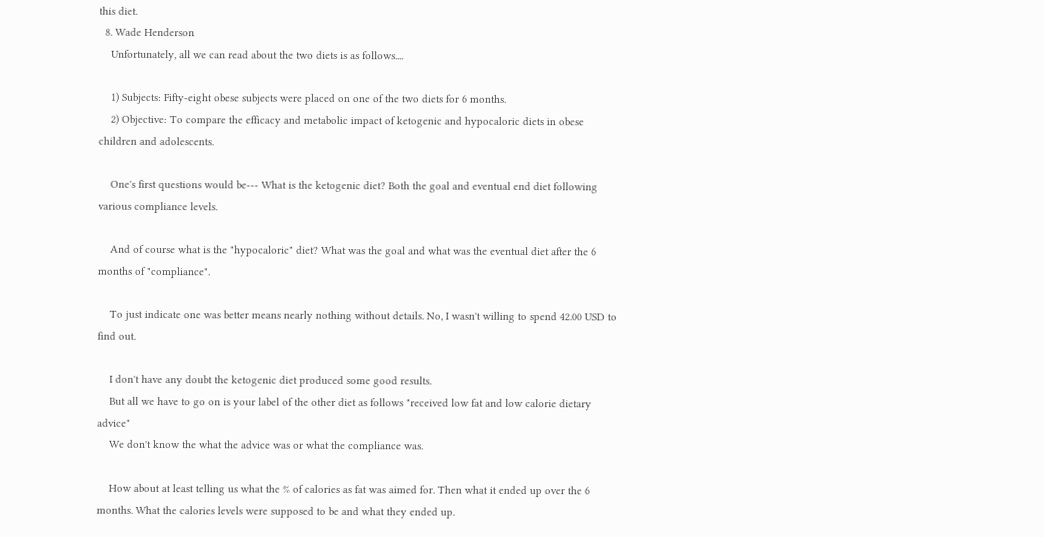this diet.
  8. Wade Henderson
    Unfortunately, all we can read about the two diets is as follows....

    1) Subjects: Fifty-eight obese subjects were placed on one of the two diets for 6 months.
    2) Objective: To compare the efficacy and metabolic impact of ketogenic and hypocaloric diets in obese children and adolescents.

    One's first questions would be--- What is the ketogenic diet? Both the goal and eventual end diet following various compliance levels.

    And of course what is the "hypocaloric" diet? What was the goal and what was the eventual diet after the 6 months of "compliance".

    To just indicate one was better means nearly nothing without details. No, I wasn't willing to spend 42.00 USD to find out.

    I don't have any doubt the ketogenic diet produced some good results.
    But all we have to go on is your label of the other diet as follows "received low fat and low calorie dietary advice"
    We don't know the what the advice was or what the compliance was.

    How about at least telling us what the % of calories as fat was aimed for. Then what it ended up over the 6 months. What the calories levels were supposed to be and what they ended up.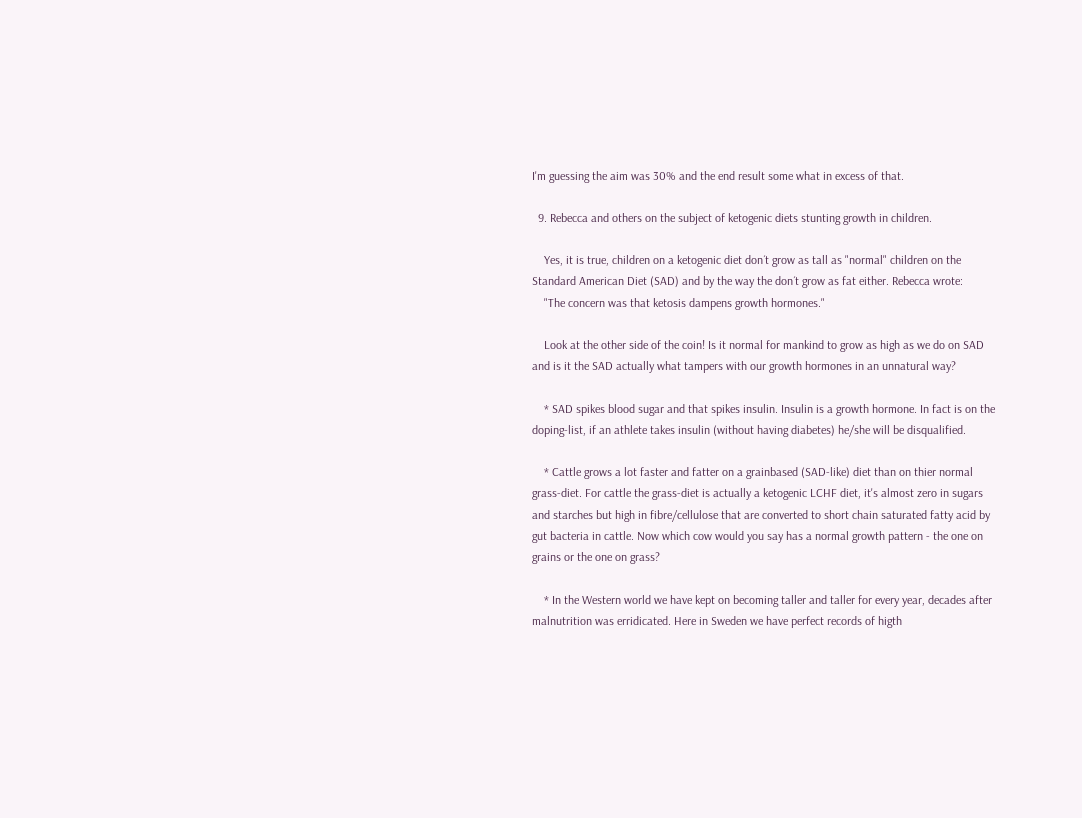I'm guessing the aim was 30% and the end result some what in excess of that.

  9. Rebecca and others on the subject of ketogenic diets stunting growth in children.

    Yes, it is true, children on a ketogenic diet don´t grow as tall as "normal" children on the Standard American Diet (SAD) and by the way the don´t grow as fat either. Rebecca wrote:
    "The concern was that ketosis dampens growth hormones."

    Look at the other side of the coin! Is it normal for mankind to grow as high as we do on SAD and is it the SAD actually what tampers with our growth hormones in an unnatural way?

    * SAD spikes blood sugar and that spikes insulin. Insulin is a growth hormone. In fact is on the doping-list, if an athlete takes insulin (without having diabetes) he/she will be disqualified.

    * Cattle grows a lot faster and fatter on a grainbased (SAD-like) diet than on thier normal grass-diet. For cattle the grass-diet is actually a ketogenic LCHF diet, it's almost zero in sugars and starches but high in fibre/cellulose that are converted to short chain saturated fatty acid by gut bacteria in cattle. Now which cow would you say has a normal growth pattern - the one on grains or the one on grass?

    * In the Western world we have kept on becoming taller and taller for every year, decades after malnutrition was erridicated. Here in Sweden we have perfect records of higth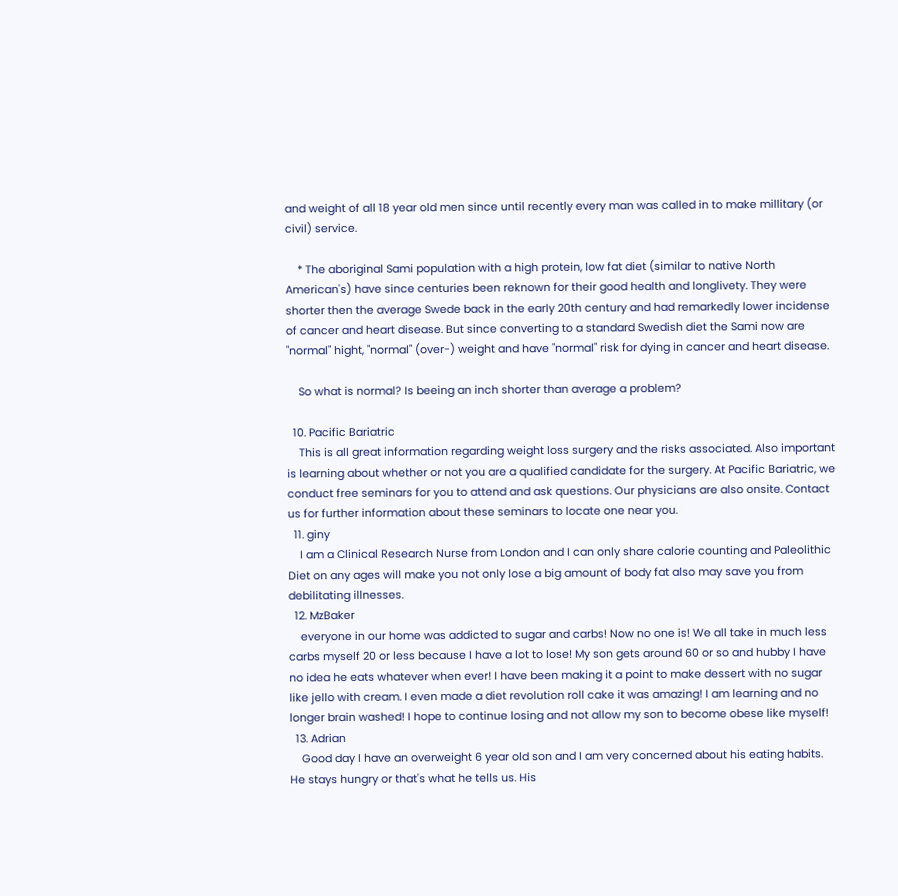and weight of all 18 year old men since until recently every man was called in to make millitary (or civil) service.

    * The aboriginal Sami population with a high protein, low fat diet (similar to native North American's) have since centuries been reknown for their good health and longlivety. They were shorter then the average Swede back in the early 20th century and had remarkedly lower incidense of cancer and heart disease. But since converting to a standard Swedish diet the Sami now are "normal" hight, "normal" (over-) weight and have "normal" risk for dying in cancer and heart disease.

    So what is normal? Is beeing an inch shorter than average a problem?

  10. Pacific Bariatric
    This is all great information regarding weight loss surgery and the risks associated. Also important is learning about whether or not you are a qualified candidate for the surgery. At Pacific Bariatric, we conduct free seminars for you to attend and ask questions. Our physicians are also onsite. Contact us for further information about these seminars to locate one near you.
  11. giny
    I am a Clinical Research Nurse from London and I can only share calorie counting and Paleolithic Diet on any ages will make you not only lose a big amount of body fat also may save you from debilitating illnesses.
  12. MzBaker
    everyone in our home was addicted to sugar and carbs! Now no one is! We all take in much less carbs myself 20 or less because I have a lot to lose! My son gets around 60 or so and hubby I have no idea he eats whatever when ever! I have been making it a point to make dessert with no sugar like jello with cream. I even made a diet revolution roll cake it was amazing! I am learning and no longer brain washed! I hope to continue losing and not allow my son to become obese like myself!
  13. Adrian
    Good day I have an overweight 6 year old son and I am very concerned about his eating habits. He stays hungry or that's what he tells us. His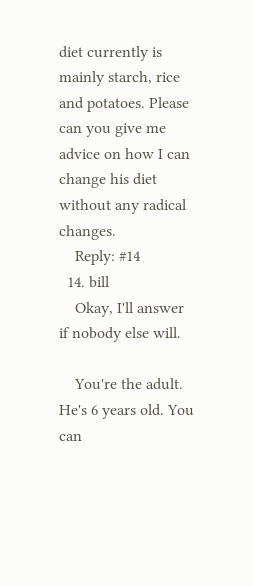diet currently is mainly starch, rice and potatoes. Please can you give me advice on how I can change his diet without any radical changes.
    Reply: #14
  14. bill
    Okay, I'll answer if nobody else will.

    You're the adult. He's 6 years old. You can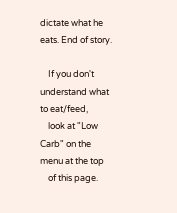dictate what he eats. End of story.

    If you don't understand what to eat/feed,
    look at "Low Carb" on the menu at the top
    of this page.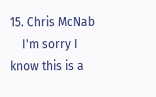15. Chris McNab
    I'm sorry I know this is a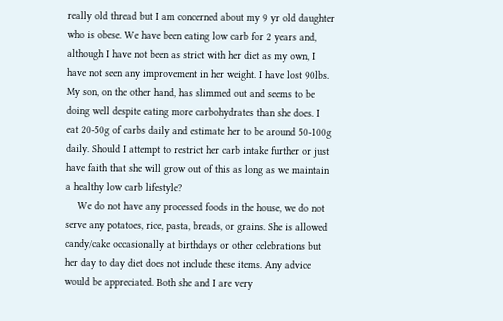really old thread but I am concerned about my 9 yr old daughter who is obese. We have been eating low carb for 2 years and, although I have not been as strict with her diet as my own, I have not seen any improvement in her weight. I have lost 90lbs. My son, on the other hand, has slimmed out and seems to be doing well despite eating more carbohydrates than she does. I eat 20-50g of carbs daily and estimate her to be around 50-100g daily. Should I attempt to restrict her carb intake further or just have faith that she will grow out of this as long as we maintain a healthy low carb lifestyle?
    We do not have any processed foods in the house, we do not serve any potatoes, rice, pasta, breads, or grains. She is allowed candy/cake occasionally at birthdays or other celebrations but her day to day diet does not include these items. Any advice would be appreciated. Both she and I are very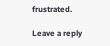frustrated.

Leave a reply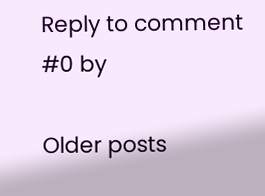Reply to comment #0 by

Older posts